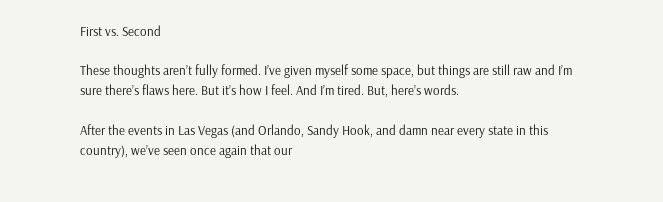First vs. Second

These thoughts aren’t fully formed. I’ve given myself some space, but things are still raw and I’m sure there’s flaws here. But it’s how I feel. And I’m tired. But, here’s words.

After the events in Las Vegas (and Orlando, Sandy Hook, and damn near every state in this country), we’ve seen once again that our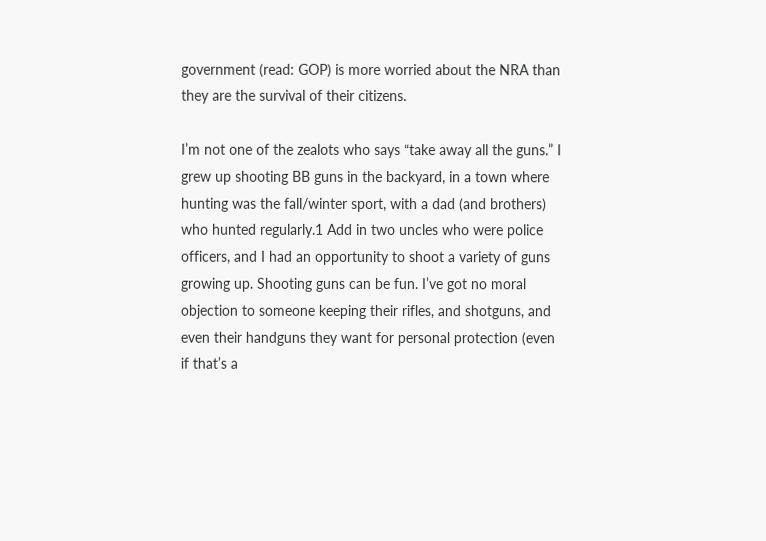government (read: GOP) is more worried about the NRA than they are the survival of their citizens.

I’m not one of the zealots who says “take away all the guns.” I grew up shooting BB guns in the backyard, in a town where hunting was the fall/winter sport, with a dad (and brothers) who hunted regularly.1 Add in two uncles who were police officers, and I had an opportunity to shoot a variety of guns growing up. Shooting guns can be fun. I’ve got no moral objection to someone keeping their rifles, and shotguns, and even their handguns they want for personal protection (even if that’s a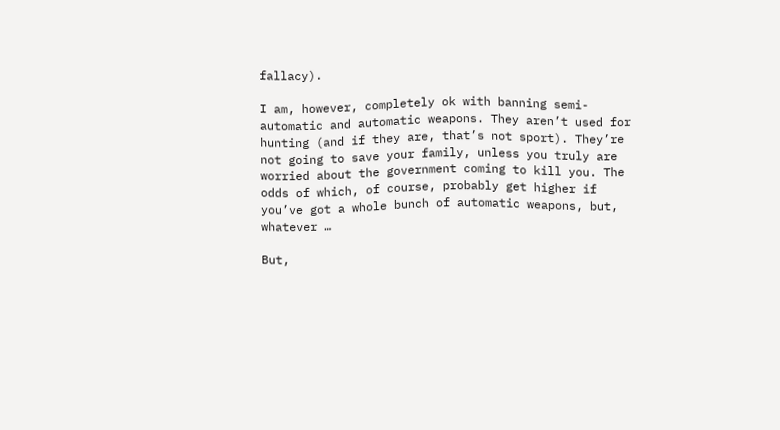fallacy).

I am, however, completely ok with banning semi-automatic and automatic weapons. They aren’t used for hunting (and if they are, that’s not sport). They’re not going to save your family, unless you truly are worried about the government coming to kill you. The odds of which, of course, probably get higher if you’ve got a whole bunch of automatic weapons, but, whatever …

But,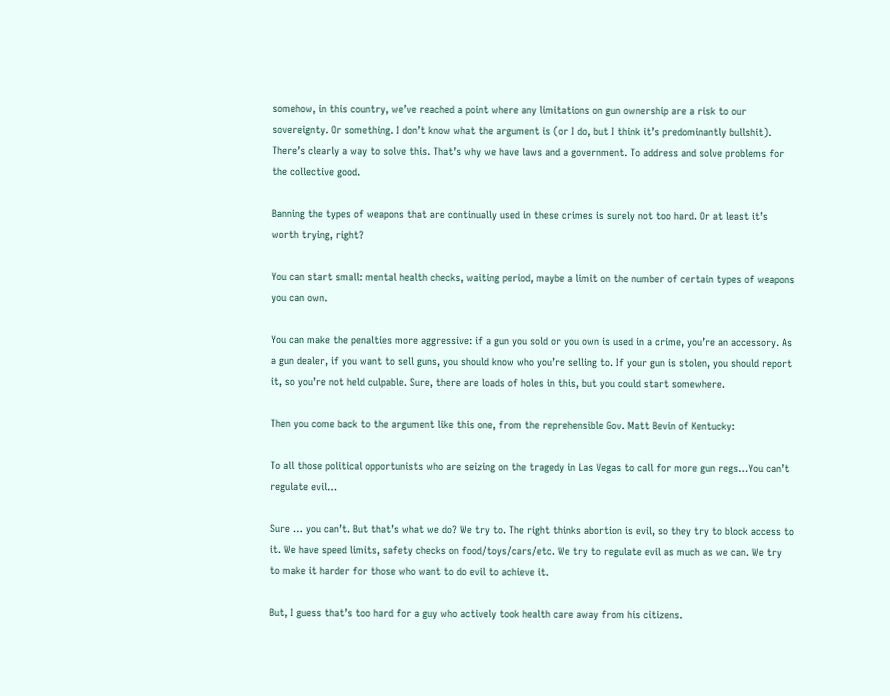somehow, in this country, we’ve reached a point where any limitations on gun ownership are a risk to our sovereignty. Or something. I don’t know what the argument is (or I do, but I think it’s predominantly bullshit). There’s clearly a way to solve this. That’s why we have laws and a government. To address and solve problems for the collective good.

Banning the types of weapons that are continually used in these crimes is surely not too hard. Or at least it’s worth trying, right?

You can start small: mental health checks, waiting period, maybe a limit on the number of certain types of weapons you can own.

You can make the penalties more aggressive: if a gun you sold or you own is used in a crime, you’re an accessory. As a gun dealer, if you want to sell guns, you should know who you’re selling to. If your gun is stolen, you should report it, so you’re not held culpable. Sure, there are loads of holes in this, but you could start somewhere.

Then you come back to the argument like this one, from the reprehensible Gov. Matt Bevin of Kentucky:

To all those political opportunists who are seizing on the tragedy in Las Vegas to call for more gun regs…You can’t regulate evil…

Sure … you can’t. But that’s what we do? We try to. The right thinks abortion is evil, so they try to block access to it. We have speed limits, safety checks on food/toys/cars/etc. We try to regulate evil as much as we can. We try to make it harder for those who want to do evil to achieve it.

But, I guess that’s too hard for a guy who actively took health care away from his citizens.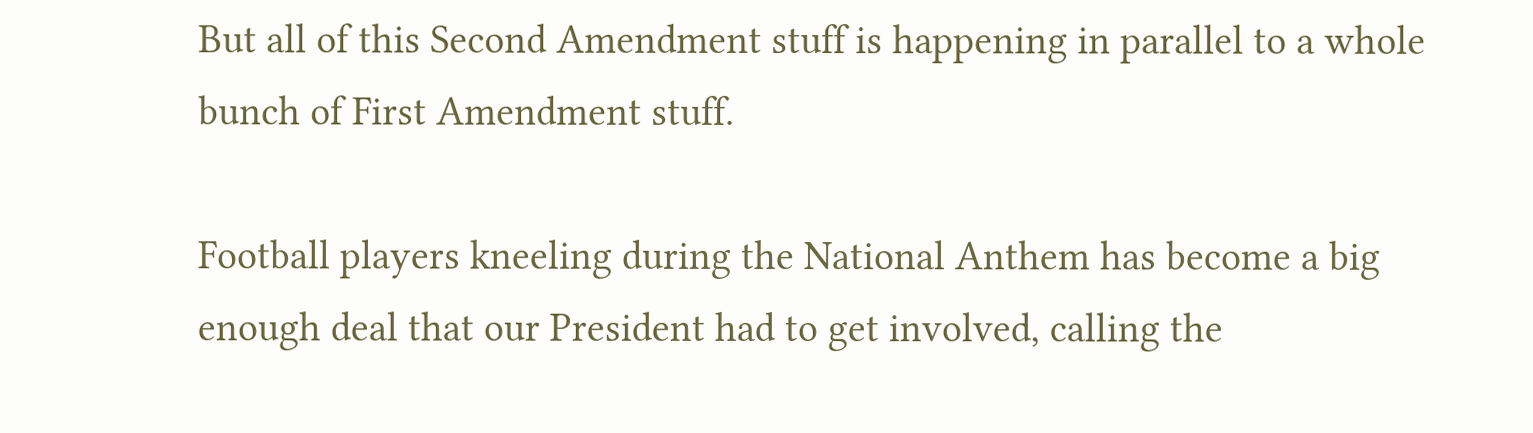But all of this Second Amendment stuff is happening in parallel to a whole bunch of First Amendment stuff.

Football players kneeling during the National Anthem has become a big enough deal that our President had to get involved, calling the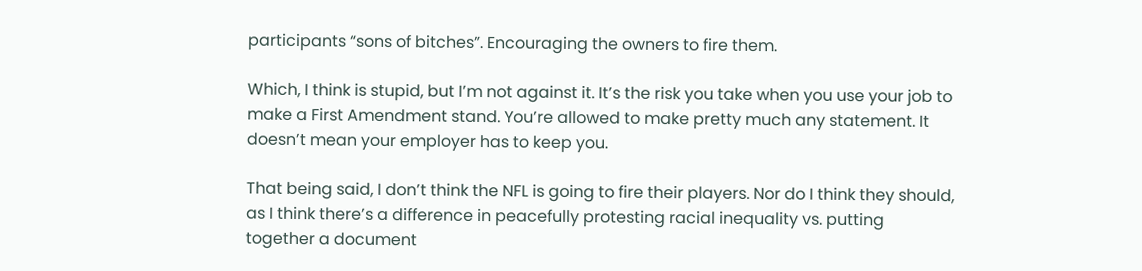participants “sons of bitches”. Encouraging the owners to fire them.

Which, I think is stupid, but I’m not against it. It’s the risk you take when you use your job to make a First Amendment stand. You’re allowed to make pretty much any statement. It doesn’t mean your employer has to keep you.

That being said, I don’t think the NFL is going to fire their players. Nor do I think they should, as I think there’s a difference in peacefully protesting racial inequality vs. putting together a document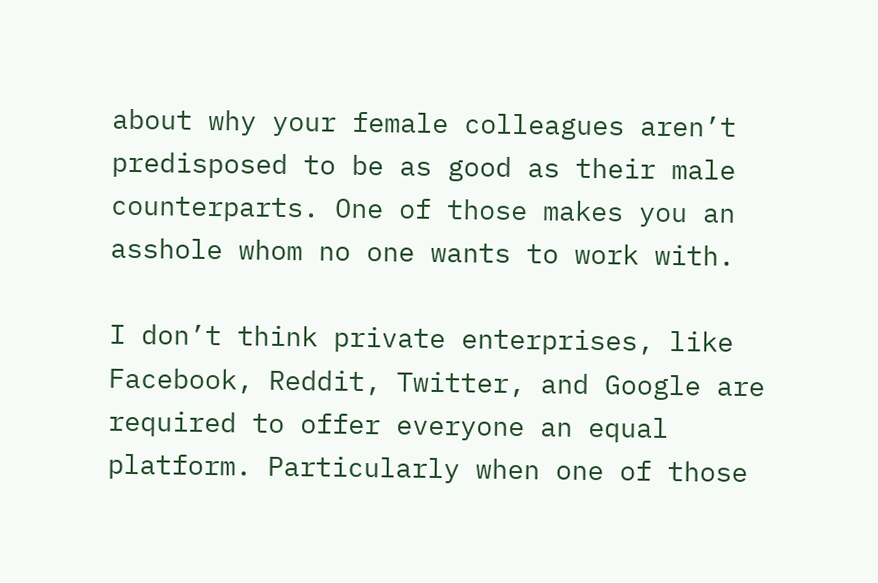about why your female colleagues aren’t predisposed to be as good as their male counterparts. One of those makes you an asshole whom no one wants to work with.

I don’t think private enterprises, like Facebook, Reddit, Twitter, and Google are required to offer everyone an equal platform. Particularly when one of those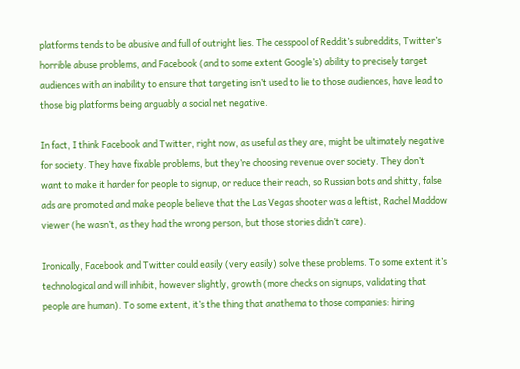platforms tends to be abusive and full of outright lies. The cesspool of Reddit’s subreddits, Twitter’s horrible abuse problems, and Facebook (and to some extent Google’s) ability to precisely target audiences with an inability to ensure that targeting isn’t used to lie to those audiences, have lead to those big platforms being arguably a social net negative.

In fact, I think Facebook and Twitter, right now, as useful as they are, might be ultimately negative for society. They have fixable problems, but they’re choosing revenue over society. They don’t want to make it harder for people to signup, or reduce their reach, so Russian bots and shitty, false ads are promoted and make people believe that the Las Vegas shooter was a leftist, Rachel Maddow viewer (he wasn’t, as they had the wrong person, but those stories didn’t care).

Ironically, Facebook and Twitter could easily (very easily) solve these problems. To some extent it’s technological and will inhibit, however slightly, growth (more checks on signups, validating that people are human). To some extent, it’s the thing that anathema to those companies: hiring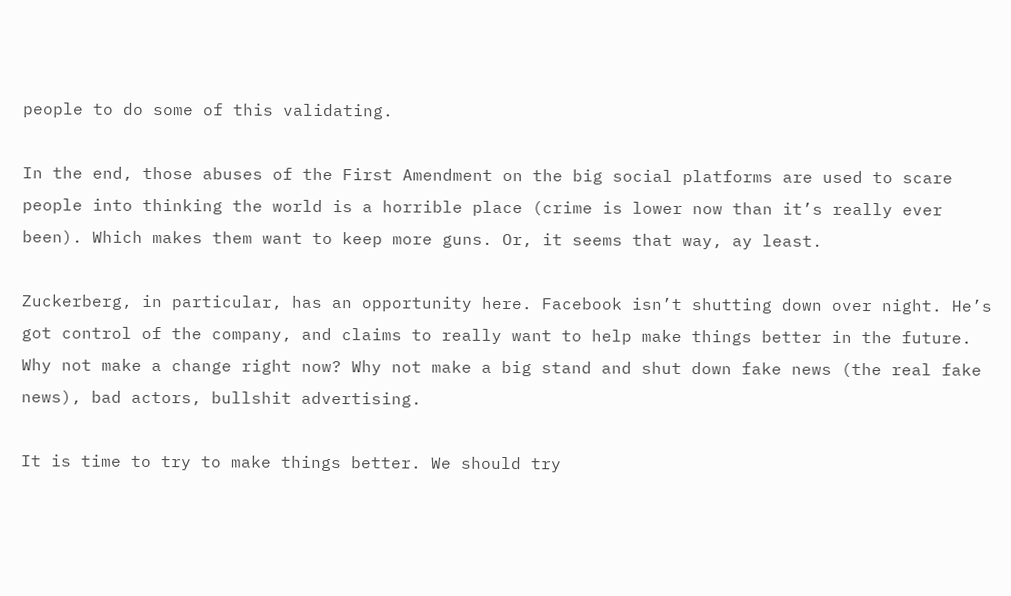people to do some of this validating.

In the end, those abuses of the First Amendment on the big social platforms are used to scare people into thinking the world is a horrible place (crime is lower now than it’s really ever been). Which makes them want to keep more guns. Or, it seems that way, ay least.

Zuckerberg, in particular, has an opportunity here. Facebook isn’t shutting down over night. He’s got control of the company, and claims to really want to help make things better in the future. Why not make a change right now? Why not make a big stand and shut down fake news (the real fake news), bad actors, bullshit advertising.

It is time to try to make things better. We should try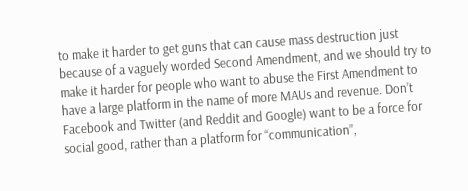to make it harder to get guns that can cause mass destruction just because of a vaguely worded Second Amendment, and we should try to make it harder for people who want to abuse the First Amendment to have a large platform in the name of more MAUs and revenue. Don’t Facebook and Twitter (and Reddit and Google) want to be a force for social good, rather than a platform for “communication”,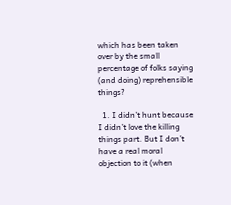which has been taken over by the small percentage of folks saying (and doing) reprehensible things?

  1. I didn’t hunt because I didn’t love the killing things part. But I don’t have a real moral objection to it (when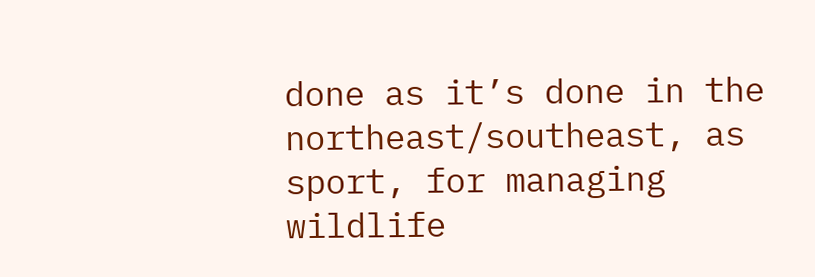done as it’s done in the northeast/southeast, as sport, for managing wildlife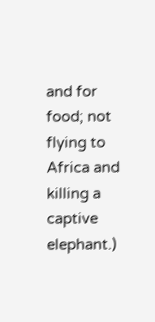and for food; not flying to Africa and killing a captive elephant.)